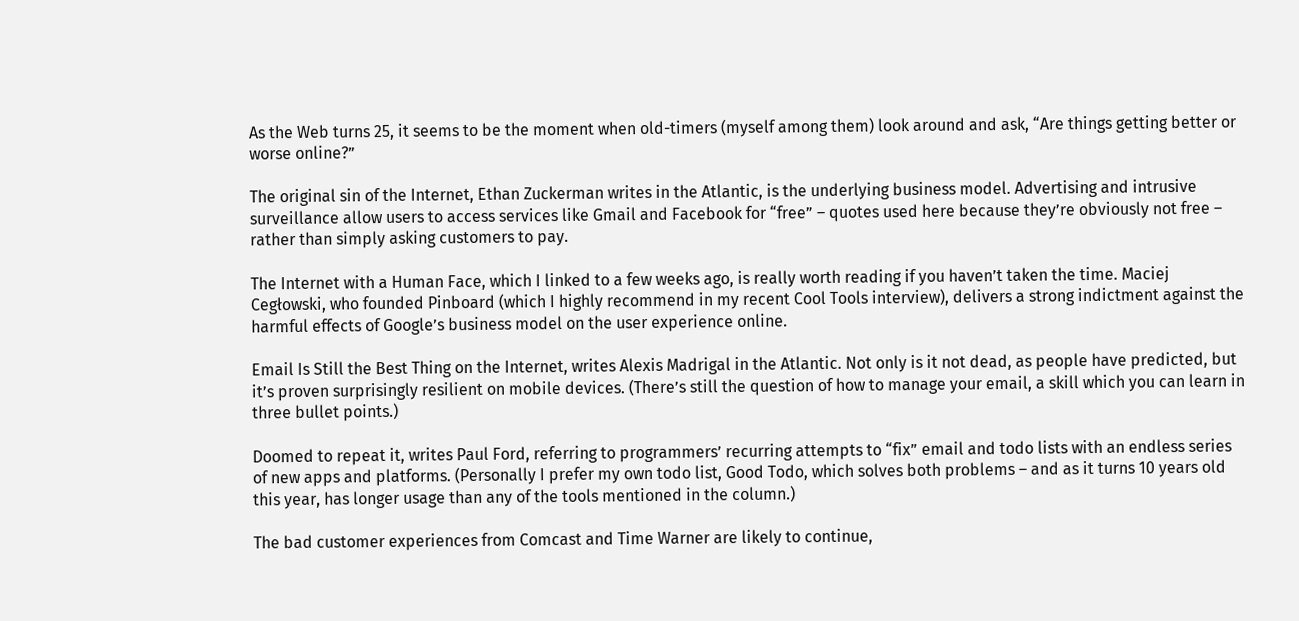As the Web turns 25, it seems to be the moment when old-timers (myself among them) look around and ask, “Are things getting better or worse online?”

The original sin of the Internet, Ethan Zuckerman writes in the Atlantic, is the underlying business model. Advertising and intrusive surveillance allow users to access services like Gmail and Facebook for “free” – quotes used here because they’re obviously not free – rather than simply asking customers to pay.

The Internet with a Human Face, which I linked to a few weeks ago, is really worth reading if you haven’t taken the time. Maciej Cegłowski, who founded Pinboard (which I highly recommend in my recent Cool Tools interview), delivers a strong indictment against the harmful effects of Google’s business model on the user experience online.

Email Is Still the Best Thing on the Internet, writes Alexis Madrigal in the Atlantic. Not only is it not dead, as people have predicted, but it’s proven surprisingly resilient on mobile devices. (There’s still the question of how to manage your email, a skill which you can learn in three bullet points.)

Doomed to repeat it, writes Paul Ford, referring to programmers’ recurring attempts to “fix” email and todo lists with an endless series of new apps and platforms. (Personally I prefer my own todo list, Good Todo, which solves both problems – and as it turns 10 years old this year, has longer usage than any of the tools mentioned in the column.)

The bad customer experiences from Comcast and Time Warner are likely to continue,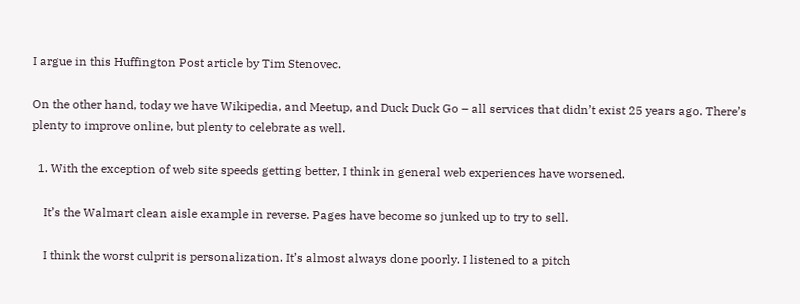I argue in this Huffington Post article by Tim Stenovec.

On the other hand, today we have Wikipedia, and Meetup, and Duck Duck Go – all services that didn’t exist 25 years ago. There’s plenty to improve online, but plenty to celebrate as well.

  1. With the exception of web site speeds getting better, I think in general web experiences have worsened.

    It’s the Walmart clean aisle example in reverse. Pages have become so junked up to try to sell.

    I think the worst culprit is personalization. It’s almost always done poorly. I listened to a pitch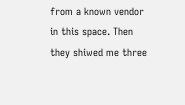from a known vendor in this space. Then they shiwed me three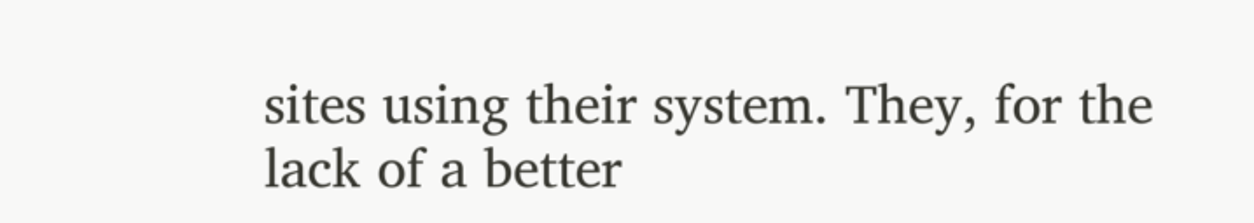sites using their system. They, for the lack of a better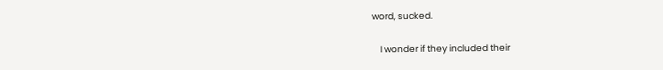word, sucked.

    I wonder if they included their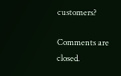customers?

Comments are closed.